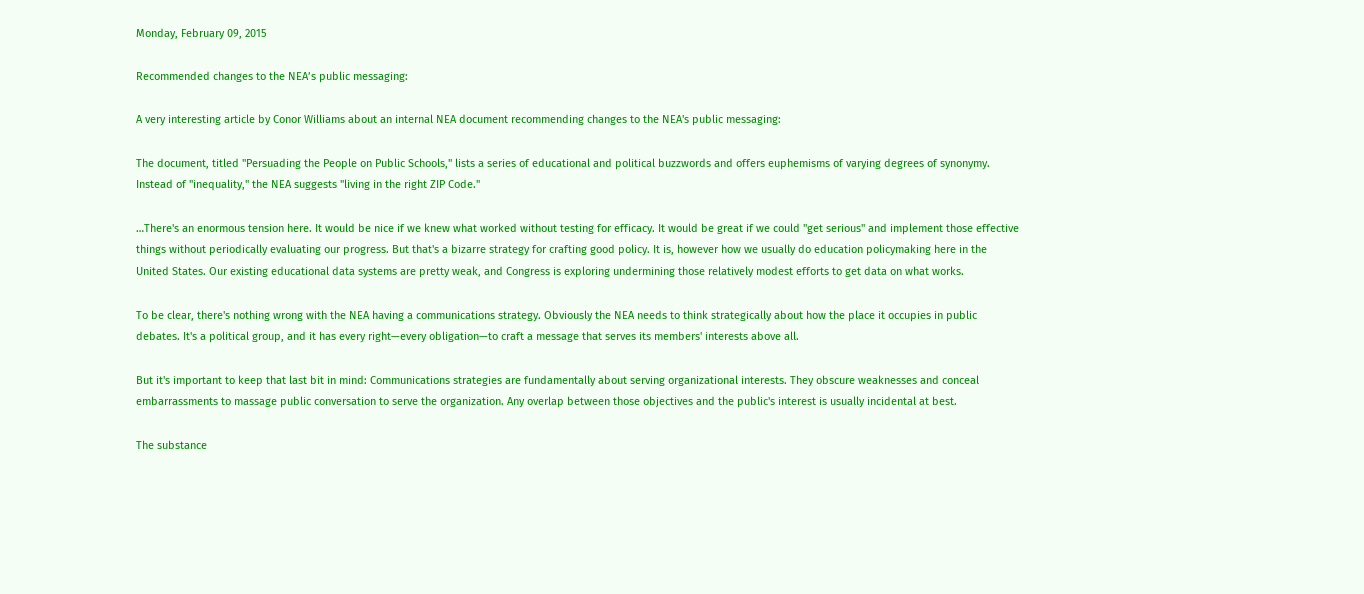Monday, February 09, 2015

Recommended changes to the NEA’s public messaging:

A very interesting article by Conor Williams about an internal NEA document recommending changes to the NEA's public messaging:

The document, titled "Persuading the People on Public Schools," lists a series of educational and political buzzwords and offers euphemisms of varying degrees of synonymy. Instead of "inequality," the NEA suggests "living in the right ZIP Code."

…There's an enormous tension here. It would be nice if we knew what worked without testing for efficacy. It would be great if we could "get serious" and implement those effective things without periodically evaluating our progress. But that's a bizarre strategy for crafting good policy. It is, however how we usually do education policymaking here in the United States. Our existing educational data systems are pretty weak, and Congress is exploring undermining those relatively modest efforts to get data on what works.

To be clear, there's nothing wrong with the NEA having a communications strategy. Obviously the NEA needs to think strategically about how the place it occupies in public debates. It's a political group, and it has every right—every obligation—to craft a message that serves its members' interests above all.

But it's important to keep that last bit in mind: Communications strategies are fundamentally about serving organizational interests. They obscure weaknesses and conceal embarrassments to massage public conversation to serve the organization. Any overlap between those objectives and the public's interest is usually incidental at best.

The substance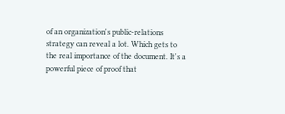of an organization's public-relations strategy can reveal a lot. Which gets to the real importance of the document. It's a powerful piece of proof that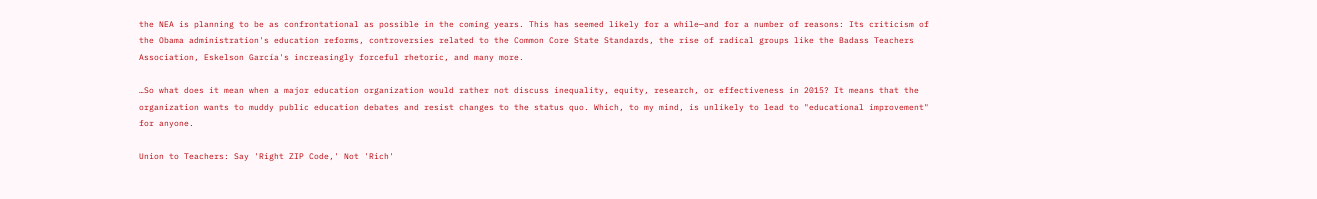the NEA is planning to be as confrontational as possible in the coming years. This has seemed likely for a while—and for a number of reasons: Its criticism of the Obama administration's education reforms, controversies related to the Common Core State Standards, the rise of radical groups like the Badass Teachers Association, Eskelson García's increasingly forceful rhetoric, and many more.

…So what does it mean when a major education organization would rather not discuss inequality, equity, research, or effectiveness in 2015? It means that the organization wants to muddy public education debates and resist changes to the status quo. Which, to my mind, is unlikely to lead to "educational improvement" for anyone.

Union to Teachers: Say 'Right ZIP Code,' Not 'Rich'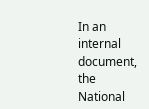In an internal document, the National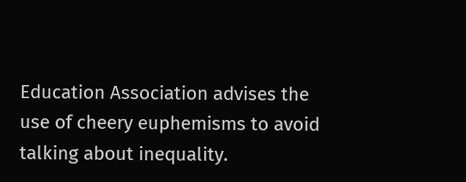Education Association advises the use of cheery euphemisms to avoid talking about inequality.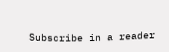Subscribe in a reader